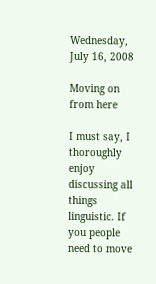Wednesday, July 16, 2008

Moving on from here

I must say, I thoroughly enjoy discussing all things linguistic. If you people need to move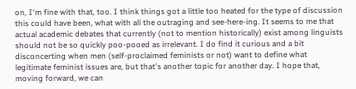on, I'm fine with that, too. I think things got a little too heated for the type of discussion this could have been, what with all the outraging and see-here-ing. It seems to me that actual academic debates that currently (not to mention historically) exist among linguists should not be so quickly poo-pooed as irrelevant. I do find it curious and a bit disconcerting when men (self-proclaimed feminists or not) want to define what legitimate feminist issues are, but that's another topic for another day. I hope that, moving forward, we can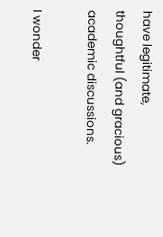have legitimate, thoughtful (and gracious) academic discussions.

I wonder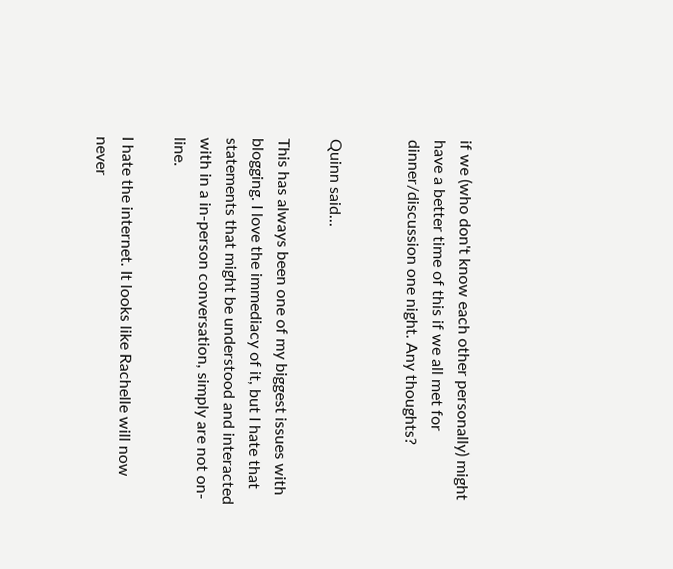if we (who don't know each other personally) might have a better time of this if we all met for dinner/discussion one night. Any thoughts?


Quinn said...

This has always been one of my biggest issues with blogging. I love the immediacy of it, but I hate that statements that might be understood and interacted with in a in-person conversation, simply are not on-line.

I hate the internet. It looks like Rachelle will now never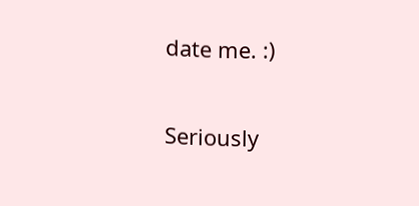date me. :)

Seriously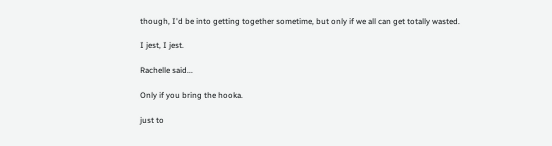though, I'd be into getting together sometime, but only if we all can get totally wasted.

I jest, I jest.

Rachelle said...

Only if you bring the hooka.

just to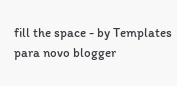fill the space - by Templates para novo blogger